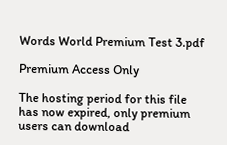Words World Premium Test 3.pdf

Premium Access Only

The hosting period for this file has now expired, only premium users can download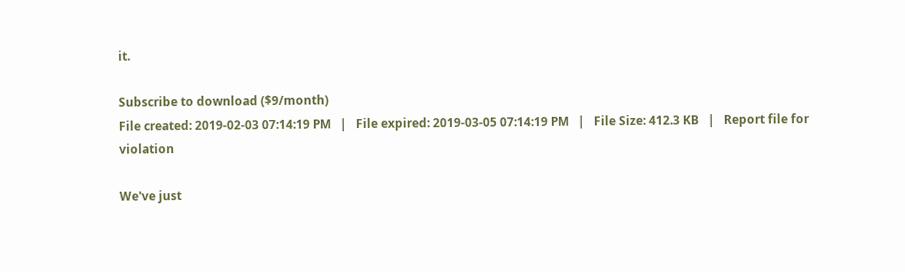it.

Subscribe to download ($9/month)
File created: 2019-02-03 07:14:19 PM   |   File expired: 2019-03-05 07:14:19 PM   |   File Size: 412.3 KB   |   Report file for violation

We've just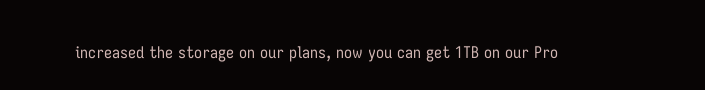increased the storage on our plans, now you can get 1TB on our Pro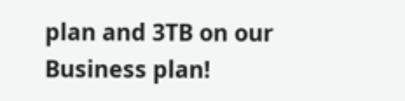plan and 3TB on our Business plan!